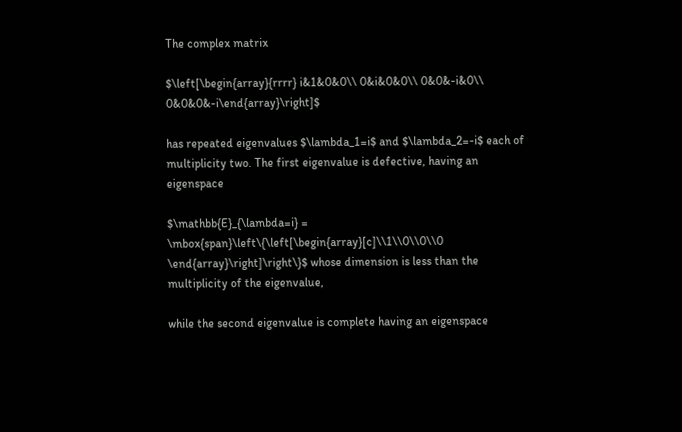The complex matrix

$\left[\begin{array}{rrrr} i&1&0&0\\ 0&i&0&0\\ 0&0&-i&0\\ 0&0&0&-i\end{array}\right]$

has repeated eigenvalues $\lambda_1=i$ and $\lambda_2=-i$ each of multiplicity two. The first eigenvalue is defective, having an eigenspace

$\mathbb{E}_{\lambda=i} = \mbox{span}\left\{\left[\begin{array}[c]\\1\\0\\0\\0 \end{array}\right]\right\}$ whose dimension is less than the multiplicity of the eigenvalue,

while the second eigenvalue is complete having an eigenspace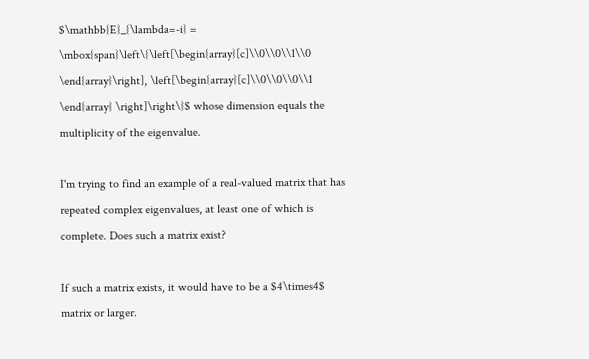$\mathbb{E}_{\lambda=-i} = \mbox{span}\left\{\left[\begin{array}[c]\\0\\0\\1\\0 \end{array}\right], \left[\begin{array}[c]\\0\\0\\0\\1 \end{array} \right]\right\}$ whose dimension equals the multiplicity of the eigenvalue.

I'm trying to find an example of a real-valued matrix that has repeated complex eigenvalues, at least one of which is complete. Does such a matrix exist?

If such a matrix exists, it would have to be a $4\times4$ matrix or larger.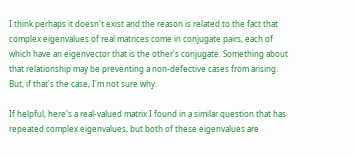I think perhaps it doesn't exist and the reason is related to the fact that complex eigenvalues of real matrices come in conjugate pairs, each of which have an eigenvector that is the other's conjugate. Something about that relationship may be preventing a non-defective cases from arising. But, if that's the case, I'm not sure why.

If helpful, here's a real-valued matrix I found in a similar question that has repeated complex eigenvalues, but both of these eigenvalues are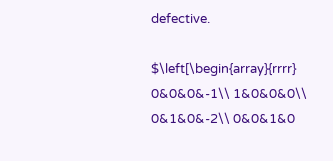defective.

$\left[\begin{array}{rrrr} 0&0&0&-1\\ 1&0&0&0\\ 0&1&0&-2\\ 0&0&1&0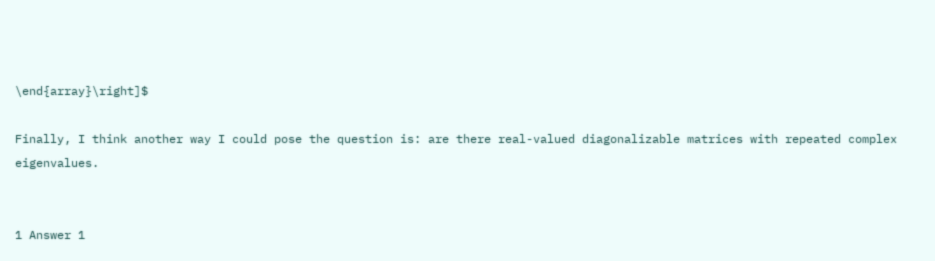\end{array}\right]$

Finally, I think another way I could pose the question is: are there real-valued diagonalizable matrices with repeated complex eigenvalues.


1 Answer 1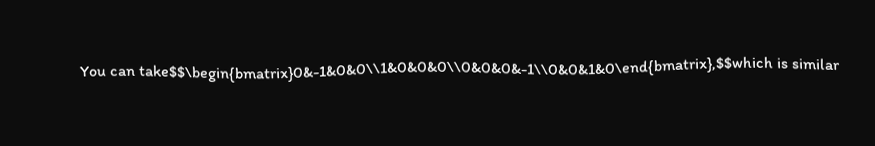You can take$$\begin{bmatrix}0&-1&0&0\\1&0&0&0\\0&0&0&-1\\0&0&1&0\end{bmatrix},$$which is similar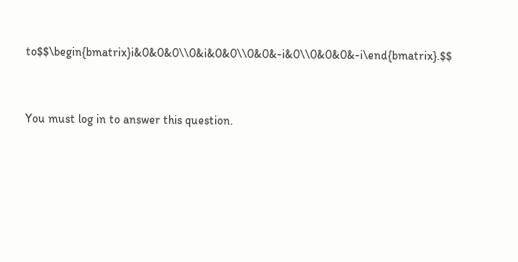to$$\begin{bmatrix}i&0&0&0\\0&i&0&0\\0&0&-i&0\\0&0&0&-i\end{bmatrix}.$$


You must log in to answer this question.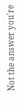Not the answer you're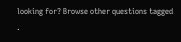looking for? Browse other questions tagged .